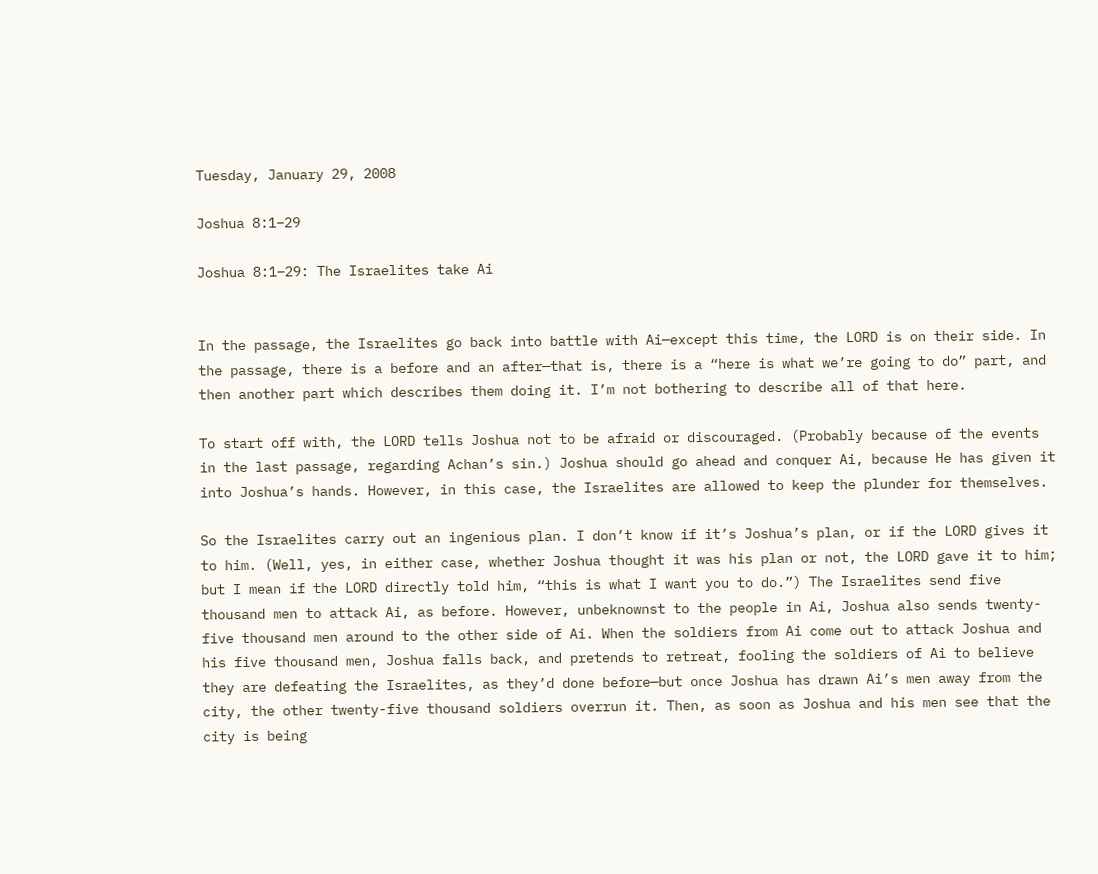Tuesday, January 29, 2008

Joshua 8:1–29

Joshua 8:1–29: The Israelites take Ai


In the passage, the Israelites go back into battle with Ai—except this time, the LORD is on their side. In the passage, there is a before and an after—that is, there is a “here is what we’re going to do” part, and then another part which describes them doing it. I’m not bothering to describe all of that here.

To start off with, the LORD tells Joshua not to be afraid or discouraged. (Probably because of the events in the last passage, regarding Achan’s sin.) Joshua should go ahead and conquer Ai, because He has given it into Joshua’s hands. However, in this case, the Israelites are allowed to keep the plunder for themselves.

So the Israelites carry out an ingenious plan. I don’t know if it’s Joshua’s plan, or if the LORD gives it to him. (Well, yes, in either case, whether Joshua thought it was his plan or not, the LORD gave it to him; but I mean if the LORD directly told him, “this is what I want you to do.”) The Israelites send five thousand men to attack Ai, as before. However, unbeknownst to the people in Ai, Joshua also sends twenty-five thousand men around to the other side of Ai. When the soldiers from Ai come out to attack Joshua and his five thousand men, Joshua falls back, and pretends to retreat, fooling the soldiers of Ai to believe they are defeating the Israelites, as they’d done before—but once Joshua has drawn Ai’s men away from the city, the other twenty-five thousand soldiers overrun it. Then, as soon as Joshua and his men see that the city is being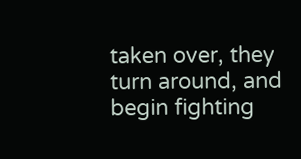taken over, they turn around, and begin fighting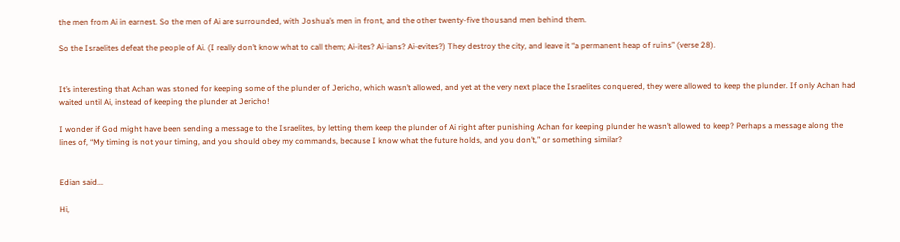the men from Ai in earnest. So the men of Ai are surrounded, with Joshua’s men in front, and the other twenty-five thousand men behind them.

So the Israelites defeat the people of Ai. (I really don’t know what to call them; Ai-ites? Ai-ians? Ai-evites?) They destroy the city, and leave it “a permanent heap of ruins” (verse 28).


It’s interesting that Achan was stoned for keeping some of the plunder of Jericho, which wasn’t allowed, and yet at the very next place the Israelites conquered, they were allowed to keep the plunder. If only Achan had waited until Ai, instead of keeping the plunder at Jericho!

I wonder if God might have been sending a message to the Israelites, by letting them keep the plunder of Ai right after punishing Achan for keeping plunder he wasn’t allowed to keep? Perhaps a message along the lines of, “My timing is not your timing, and you should obey my commands, because I know what the future holds, and you don’t,” or something similar?


Edian said...

Hi,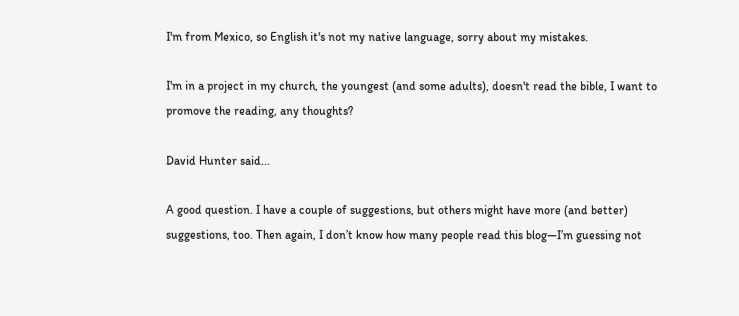I'm from Mexico, so English it's not my native language, sorry about my mistakes.

I'm in a project in my church, the youngest (and some adults), doesn't read the bible, I want to promove the reading, any thoughts?

David Hunter said...

A good question. I have a couple of suggestions, but others might have more (and better) suggestions, too. Then again, I don’t know how many people read this blog—I’m guessing not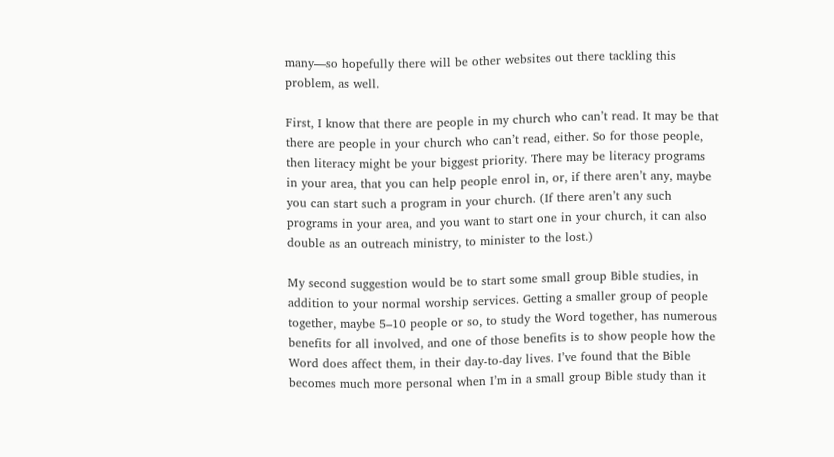many—so hopefully there will be other websites out there tackling this problem, as well.

First, I know that there are people in my church who can’t read. It may be that there are people in your church who can’t read, either. So for those people, then literacy might be your biggest priority. There may be literacy programs in your area, that you can help people enrol in, or, if there aren’t any, maybe you can start such a program in your church. (If there aren’t any such programs in your area, and you want to start one in your church, it can also double as an outreach ministry, to minister to the lost.)

My second suggestion would be to start some small group Bible studies, in addition to your normal worship services. Getting a smaller group of people together, maybe 5–10 people or so, to study the Word together, has numerous benefits for all involved, and one of those benefits is to show people how the Word does affect them, in their day-to-day lives. I’ve found that the Bible becomes much more personal when I’m in a small group Bible study than it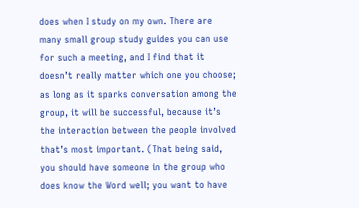does when I study on my own. There are many small group study guides you can use for such a meeting, and I find that it doesn’t really matter which one you choose; as long as it sparks conversation among the group, it will be successful, because it’s the interaction between the people involved that’s most important. (That being said, you should have someone in the group who does know the Word well; you want to have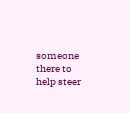someone there to help steer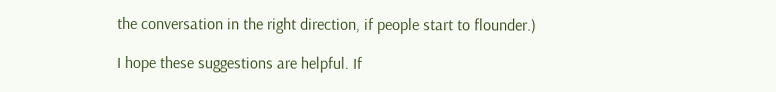the conversation in the right direction, if people start to flounder.)

I hope these suggestions are helpful. If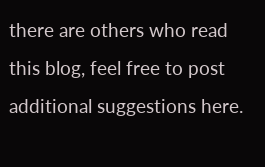there are others who read this blog, feel free to post additional suggestions here.